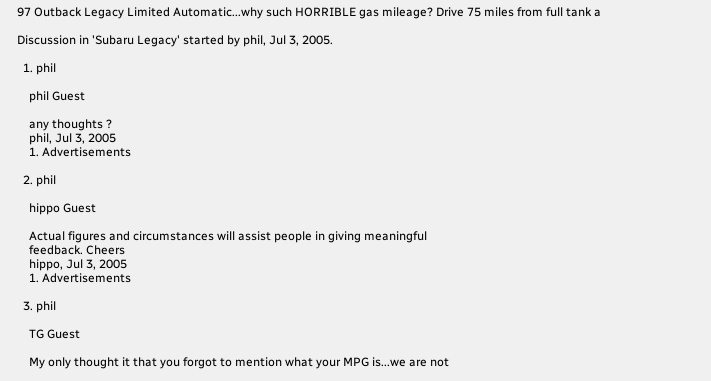97 Outback Legacy Limited Automatic...why such HORRIBLE gas mileage? Drive 75 miles from full tank a

Discussion in 'Subaru Legacy' started by phil, Jul 3, 2005.

  1. phil

    phil Guest

    any thoughts ?
    phil, Jul 3, 2005
    1. Advertisements

  2. phil

    hippo Guest

    Actual figures and circumstances will assist people in giving meaningful
    feedback. Cheers
    hippo, Jul 3, 2005
    1. Advertisements

  3. phil

    TG Guest

    My only thought it that you forgot to mention what your MPG is...we are not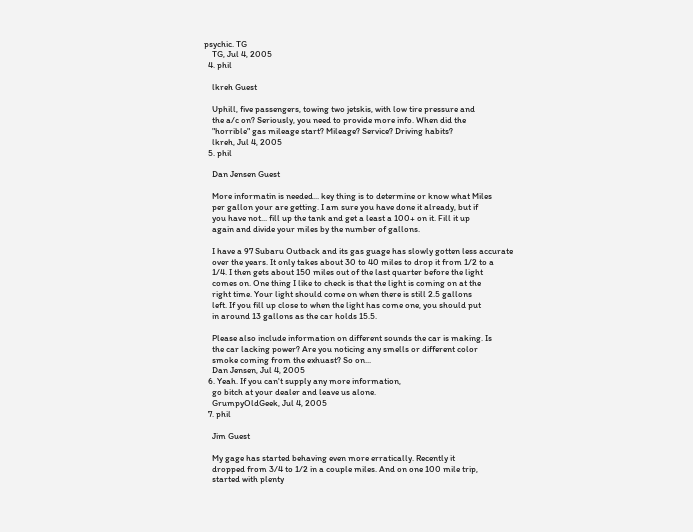psychic. TG
    TG, Jul 4, 2005
  4. phil

    lkreh Guest

    Uphill, five passengers, towing two jetskis, with low tire pressure and
    the a/c on? Seriously, you need to provide more info. When did the
    "horrible" gas mileage start? Mileage? Service? Driving habits?
    lkreh, Jul 4, 2005
  5. phil

    Dan Jensen Guest

    More informatin is needed... key thing is to determine or know what Miles
    per gallon your are getting. I am sure you have done it already, but if
    you have not... fill up the tank and get a least a 100+ on it. Fill it up
    again and divide your miles by the number of gallons.

    I have a 97 Subaru Outback and its gas guage has slowly gotten less accurate
    over the years. It only takes about 30 to 40 miles to drop it from 1/2 to a
    1/4. I then gets about 150 miles out of the last quarter before the light
    comes on. One thing I like to check is that the light is coming on at the
    right time. Your light should come on when there is still 2.5 gallons
    left. If you fill up close to when the light has come one, you should put
    in around 13 gallons as the car holds 15.5.

    Please also include information on different sounds the car is making. Is
    the car lacking power? Are you noticing any smells or different color
    smoke coming from the exhuast? So on...
    Dan Jensen, Jul 4, 2005
  6. Yeah. If you can't supply any more information,
    go bitch at your dealer and leave us alone.
    GrumpyOldGeek, Jul 4, 2005
  7. phil

    Jim Guest

    My gage has started behaving even more erratically. Recently it
    dropped from 3/4 to 1/2 in a couple miles. And on one 100 mile trip,
    started with plenty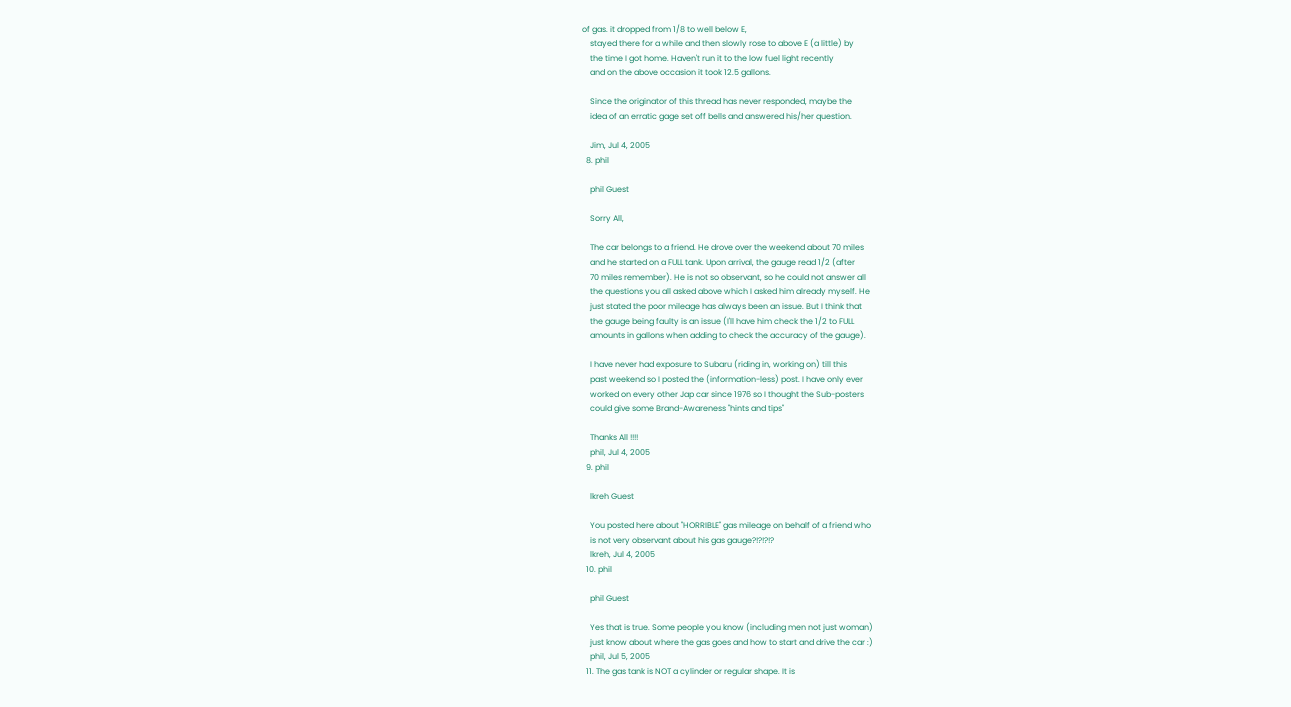of gas. it dropped from 1/8 to well below E,
    stayed there for a while and then slowly rose to above E (a little) by
    the time I got home. Haven't run it to the low fuel light recently
    and on the above occasion it took 12.5 gallons.

    Since the originator of this thread has never responded, maybe the
    idea of an erratic gage set off bells and answered his/her question.

    Jim, Jul 4, 2005
  8. phil

    phil Guest

    Sorry All,

    The car belongs to a friend. He drove over the weekend about 70 miles
    and he started on a FULL tank. Upon arrival, the gauge read 1/2 (after
    70 miles remember). He is not so observant, so he could not answer all
    the questions you all asked above which I asked him already myself. He
    just stated the poor mileage has always been an issue. But I think that
    the gauge being faulty is an issue (I'll have him check the 1/2 to FULL
    amounts in gallons when adding to check the accuracy of the gauge).

    I have never had exposure to Subaru (riding in, working on) till this
    past weekend so I posted the (information-less) post. I have only ever
    worked on every other Jap car since 1976 so I thought the Sub-posters
    could give some Brand-Awareness "hints and tips"

    Thanks All !!!!
    phil, Jul 4, 2005
  9. phil

    lkreh Guest

    You posted here about "HORRIBLE" gas mileage on behalf of a friend who
    is not very observant about his gas gauge?!?!?!?
    lkreh, Jul 4, 2005
  10. phil

    phil Guest

    Yes that is true. Some people you know (including men not just woman)
    just know about where the gas goes and how to start and drive the car :)
    phil, Jul 5, 2005
  11. The gas tank is NOT a cylinder or regular shape. It is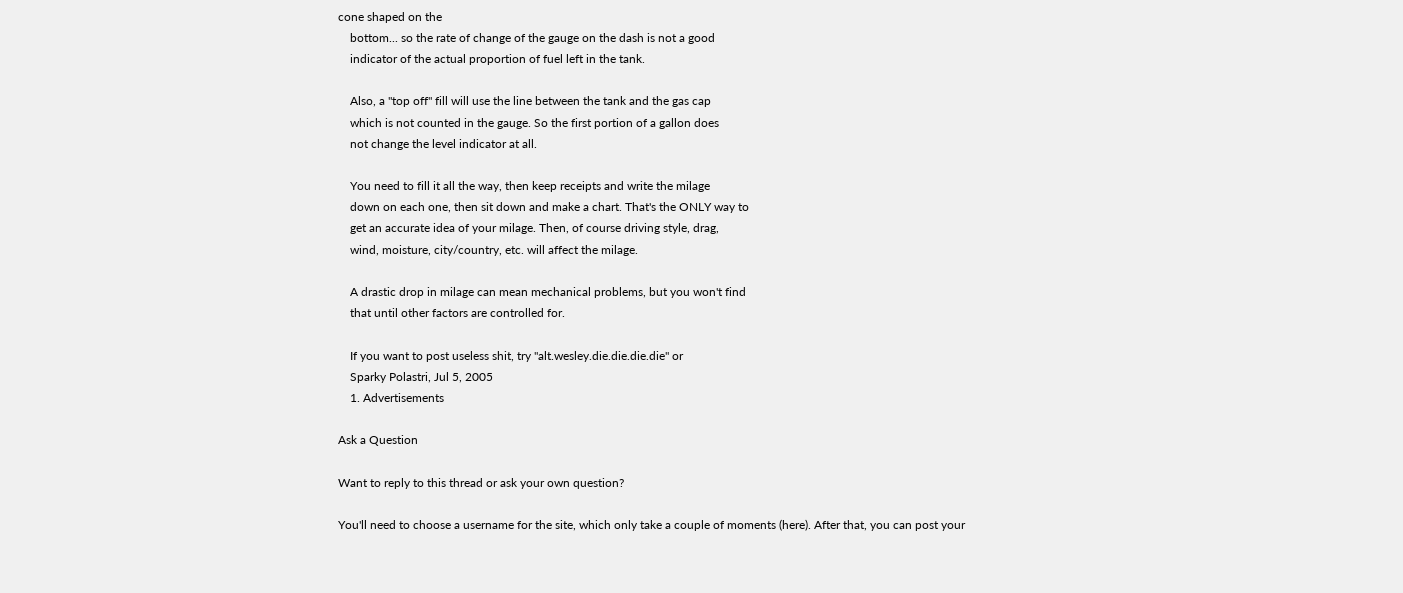cone shaped on the
    bottom... so the rate of change of the gauge on the dash is not a good
    indicator of the actual proportion of fuel left in the tank.

    Also, a "top off" fill will use the line between the tank and the gas cap
    which is not counted in the gauge. So the first portion of a gallon does
    not change the level indicator at all.

    You need to fill it all the way, then keep receipts and write the milage
    down on each one, then sit down and make a chart. That's the ONLY way to
    get an accurate idea of your milage. Then, of course driving style, drag,
    wind, moisture, city/country, etc. will affect the milage.

    A drastic drop in milage can mean mechanical problems, but you won't find
    that until other factors are controlled for.

    If you want to post useless shit, try "alt.wesley.die.die.die.die" or
    Sparky Polastri, Jul 5, 2005
    1. Advertisements

Ask a Question

Want to reply to this thread or ask your own question?

You'll need to choose a username for the site, which only take a couple of moments (here). After that, you can post your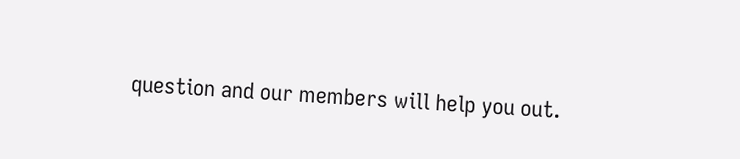question and our members will help you out.